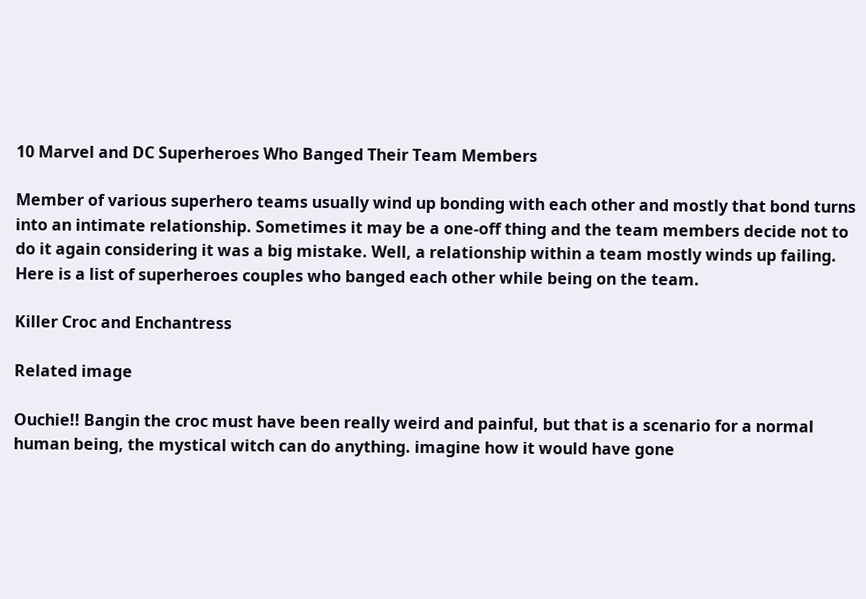10 Marvel and DC Superheroes Who Banged Their Team Members

Member of various superhero teams usually wind up bonding with each other and mostly that bond turns into an intimate relationship. Sometimes it may be a one-off thing and the team members decide not to do it again considering it was a big mistake. Well, a relationship within a team mostly winds up failing. Here is a list of superheroes couples who banged each other while being on the team.

Killer Croc and Enchantress

Related image

Ouchie!! Bangin the croc must have been really weird and painful, but that is a scenario for a normal human being, the mystical witch can do anything. imagine how it would have gone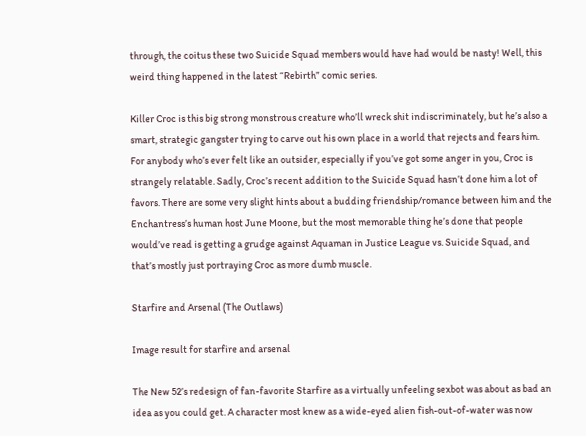through, the coitus these two Suicide Squad members would have had would be nasty! Well, this weird thing happened in the latest “Rebirth” comic series.

Killer Croc is this big strong monstrous creature who’ll wreck shit indiscriminately, but he’s also a smart, strategic gangster trying to carve out his own place in a world that rejects and fears him. For anybody who’s ever felt like an outsider, especially if you’ve got some anger in you, Croc is strangely relatable. Sadly, Croc’s recent addition to the Suicide Squad hasn’t done him a lot of favors. There are some very slight hints about a budding friendship/romance between him and the Enchantress’s human host June Moone, but the most memorable thing he’s done that people would’ve read is getting a grudge against Aquaman in Justice League vs. Suicide Squad, and that’s mostly just portraying Croc as more dumb muscle.

Starfire and Arsenal (The Outlaws)

Image result for starfire and arsenal

The New 52’s redesign of fan-favorite Starfire as a virtually unfeeling sexbot was about as bad an idea as you could get. A character most knew as a wide-eyed alien fish-out-of-water was now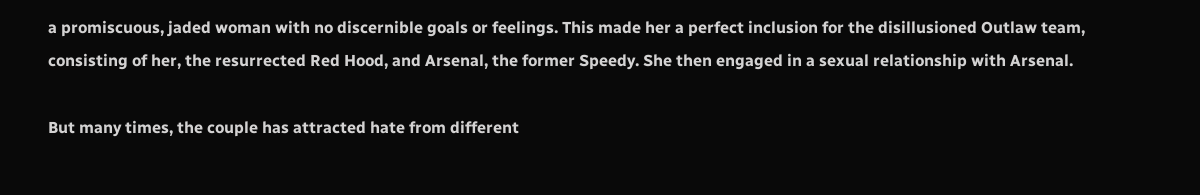a promiscuous, jaded woman with no discernible goals or feelings. This made her a perfect inclusion for the disillusioned Outlaw team, consisting of her, the resurrected Red Hood, and Arsenal, the former Speedy. She then engaged in a sexual relationship with Arsenal.

But many times, the couple has attracted hate from different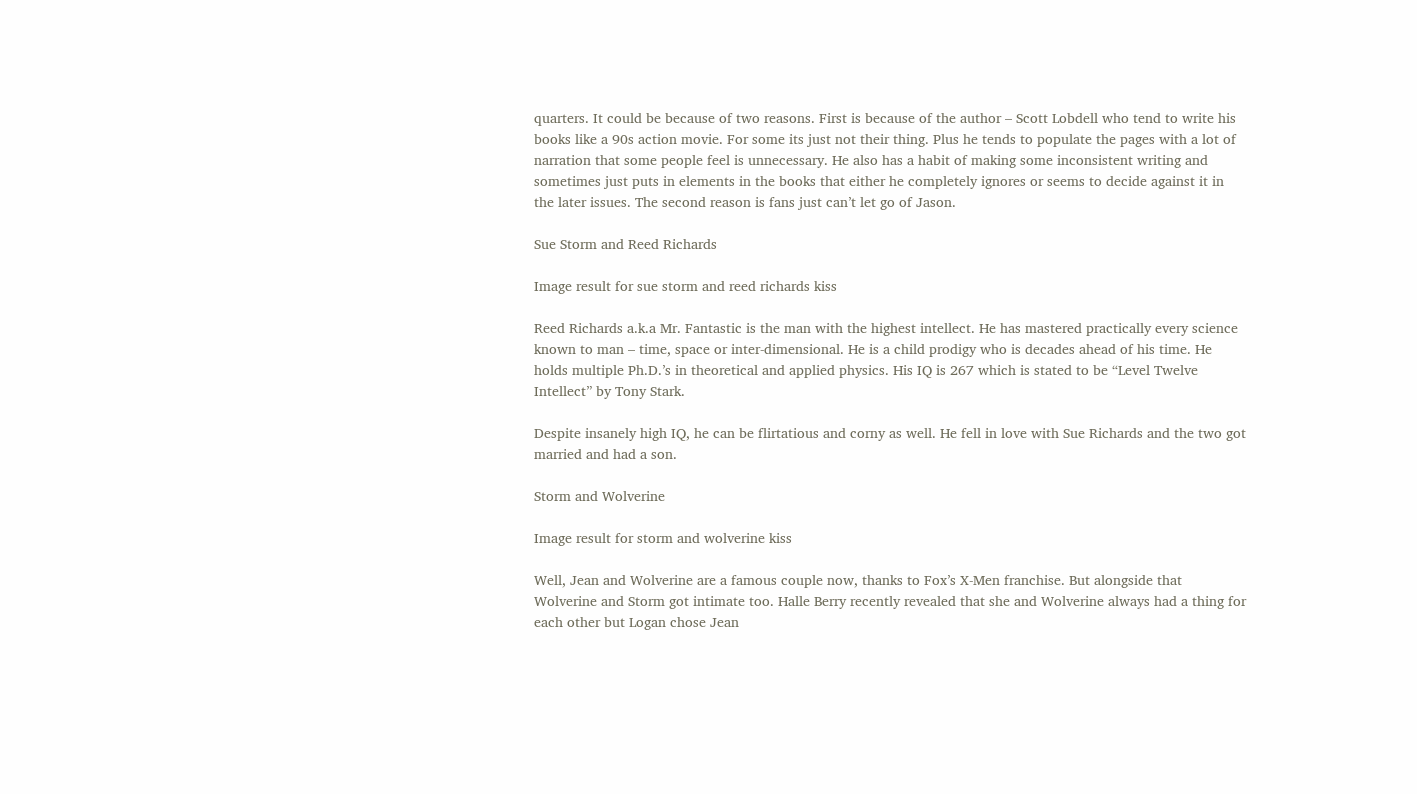quarters. It could be because of two reasons. First is because of the author – Scott Lobdell who tend to write his books like a 90s action movie. For some its just not their thing. Plus he tends to populate the pages with a lot of narration that some people feel is unnecessary. He also has a habit of making some inconsistent writing and sometimes just puts in elements in the books that either he completely ignores or seems to decide against it in the later issues. The second reason is fans just can’t let go of Jason.

Sue Storm and Reed Richards

Image result for sue storm and reed richards kiss

Reed Richards a.k.a Mr. Fantastic is the man with the highest intellect. He has mastered practically every science known to man – time, space or inter-dimensional. He is a child prodigy who is decades ahead of his time. He holds multiple Ph.D.’s in theoretical and applied physics. His IQ is 267 which is stated to be “Level Twelve Intellect” by Tony Stark.

Despite insanely high IQ, he can be flirtatious and corny as well. He fell in love with Sue Richards and the two got married and had a son.

Storm and Wolverine

Image result for storm and wolverine kiss

Well, Jean and Wolverine are a famous couple now, thanks to Fox’s X-Men franchise. But alongside that Wolverine and Storm got intimate too. Halle Berry recently revealed that she and Wolverine always had a thing for each other but Logan chose Jean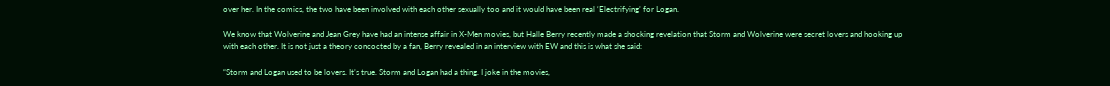over her. In the comics, the two have been involved with each other sexually too and it would have been real ‘Electrifying’ for Logan.

We know that Wolverine and Jean Grey have had an intense affair in X-Men movies, but Halle Berry recently made a shocking revelation that Storm and Wolverine were secret lovers and hooking up with each other. It is not just a theory concocted by a fan, Berry revealed in an interview with EW and this is what she said:

“Storm and Logan used to be lovers. It’s true. Storm and Logan had a thing. I joke in the movies,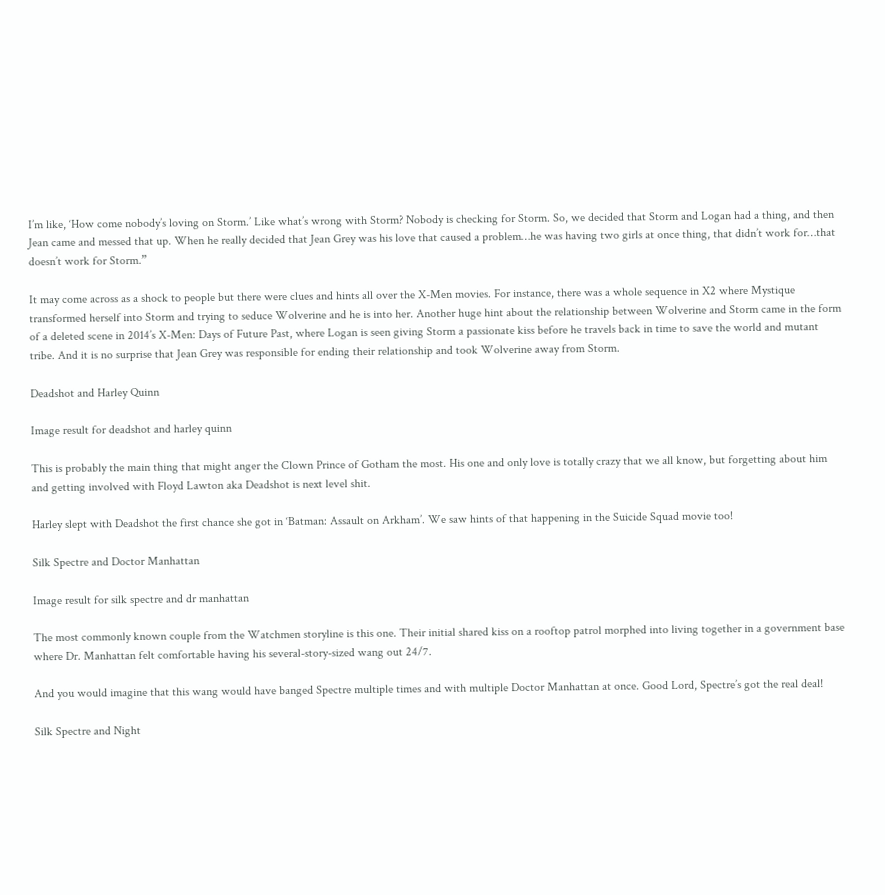I’m like, ‘How come nobody’s loving on Storm.’ Like what’s wrong with Storm? Nobody is checking for Storm. So, we decided that Storm and Logan had a thing, and then Jean came and messed that up. When he really decided that Jean Grey was his love that caused a problem…he was having two girls at once thing, that didn’t work for…that doesn’t work for Storm.”

It may come across as a shock to people but there were clues and hints all over the X-Men movies. For instance, there was a whole sequence in X2 where Mystique transformed herself into Storm and trying to seduce Wolverine and he is into her. Another huge hint about the relationship between Wolverine and Storm came in the form of a deleted scene in 2014’s X-Men: Days of Future Past, where Logan is seen giving Storm a passionate kiss before he travels back in time to save the world and mutant tribe. And it is no surprise that Jean Grey was responsible for ending their relationship and took Wolverine away from Storm.

Deadshot and Harley Quinn

Image result for deadshot and harley quinn

This is probably the main thing that might anger the Clown Prince of Gotham the most. His one and only love is totally crazy that we all know, but forgetting about him and getting involved with Floyd Lawton aka Deadshot is next level shit.

Harley slept with Deadshot the first chance she got in ‘Batman: Assault on Arkham’. We saw hints of that happening in the Suicide Squad movie too!

Silk Spectre and Doctor Manhattan

Image result for silk spectre and dr manhattan

The most commonly known couple from the Watchmen storyline is this one. Their initial shared kiss on a rooftop patrol morphed into living together in a government base where Dr. Manhattan felt comfortable having his several-story-sized wang out 24/7.

And you would imagine that this wang would have banged Spectre multiple times and with multiple Doctor Manhattan at once. Good Lord, Spectre’s got the real deal!

Silk Spectre and Night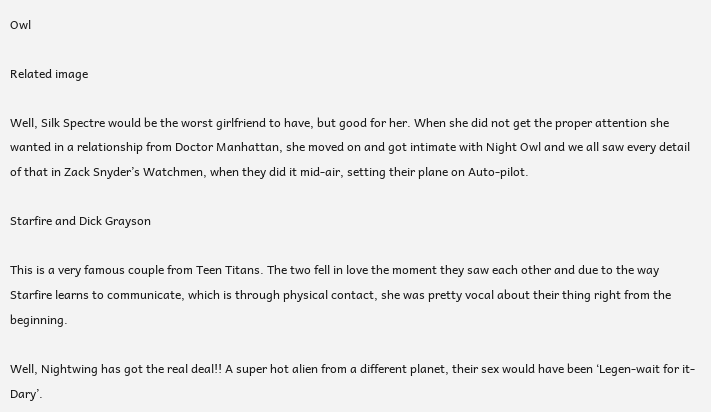Owl

Related image

Well, Silk Spectre would be the worst girlfriend to have, but good for her. When she did not get the proper attention she wanted in a relationship from Doctor Manhattan, she moved on and got intimate with Night Owl and we all saw every detail of that in Zack Snyder’s Watchmen, when they did it mid-air, setting their plane on Auto-pilot.

Starfire and Dick Grayson

This is a very famous couple from Teen Titans. The two fell in love the moment they saw each other and due to the way Starfire learns to communicate, which is through physical contact, she was pretty vocal about their thing right from the beginning.

Well, Nightwing has got the real deal!! A super hot alien from a different planet, their sex would have been ‘Legen-wait for it-Dary’.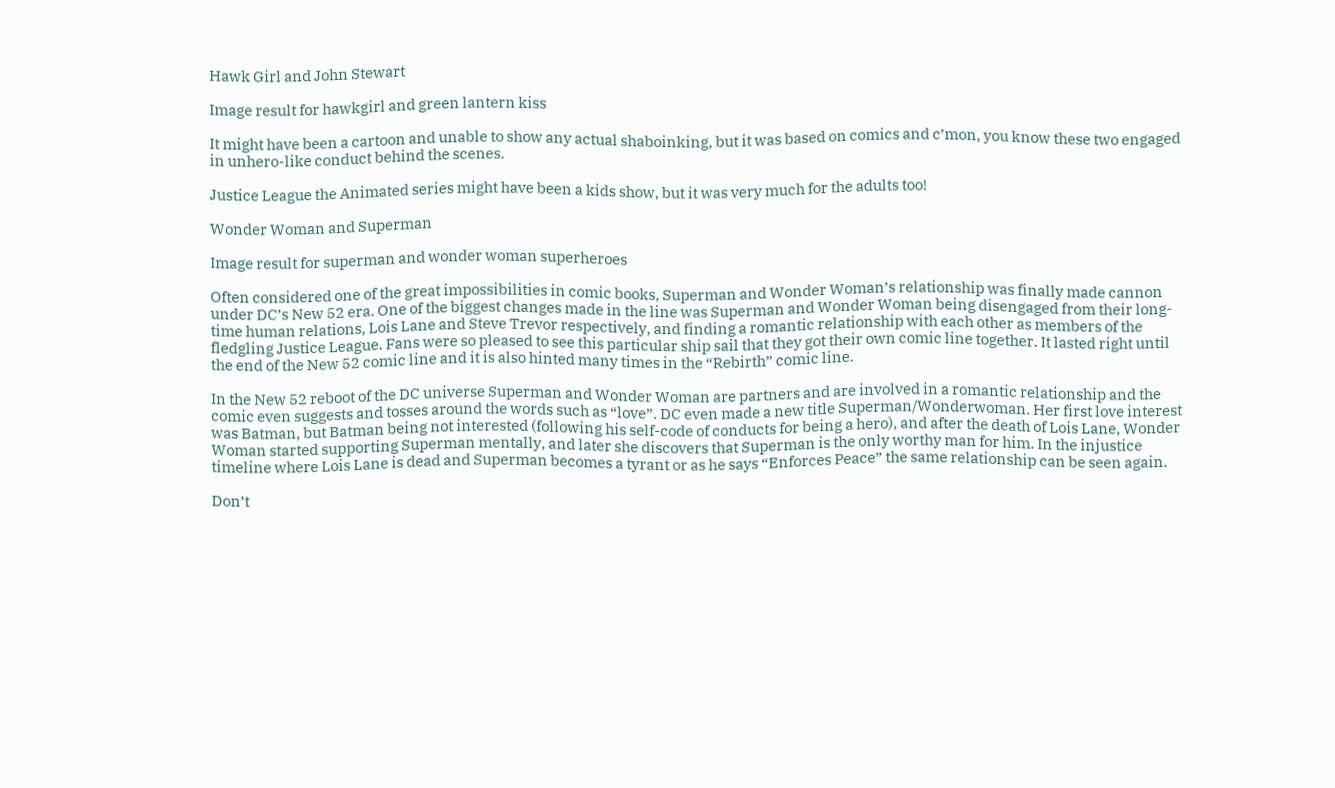Hawk Girl and John Stewart

Image result for hawkgirl and green lantern kiss

It might have been a cartoon and unable to show any actual shaboinking, but it was based on comics and c’mon, you know these two engaged in unhero-like conduct behind the scenes.

Justice League the Animated series might have been a kids show, but it was very much for the adults too!

Wonder Woman and Superman

Image result for superman and wonder woman superheroes

Often considered one of the great impossibilities in comic books, Superman and Wonder Woman’s relationship was finally made cannon under DC’s New 52 era. One of the biggest changes made in the line was Superman and Wonder Woman being disengaged from their long-time human relations, Lois Lane and Steve Trevor respectively, and finding a romantic relationship with each other as members of the fledgling Justice League. Fans were so pleased to see this particular ship sail that they got their own comic line together. It lasted right until the end of the New 52 comic line and it is also hinted many times in the “Rebirth” comic line.

In the New 52 reboot of the DC universe Superman and Wonder Woman are partners and are involved in a romantic relationship and the comic even suggests and tosses around the words such as “love”. DC even made a new title Superman/Wonderwoman. Her first love interest was Batman, but Batman being not interested (following his self-code of conducts for being a hero), and after the death of Lois Lane, Wonder Woman started supporting Superman mentally, and later she discovers that Superman is the only worthy man for him. In the injustice timeline where Lois Lane is dead and Superman becomes a tyrant or as he says “Enforces Peace” the same relationship can be seen again.

Don’t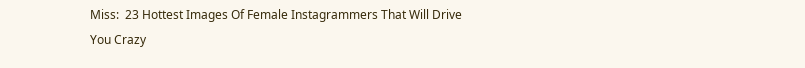Miss:  23 Hottest Images Of Female Instagrammers That Will Drive You Crazy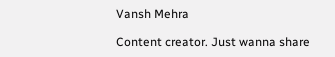Vansh Mehra

Content creator. Just wanna share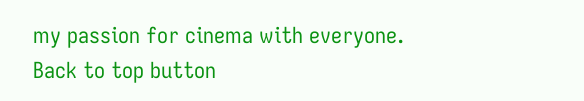my passion for cinema with everyone.
Back to top button